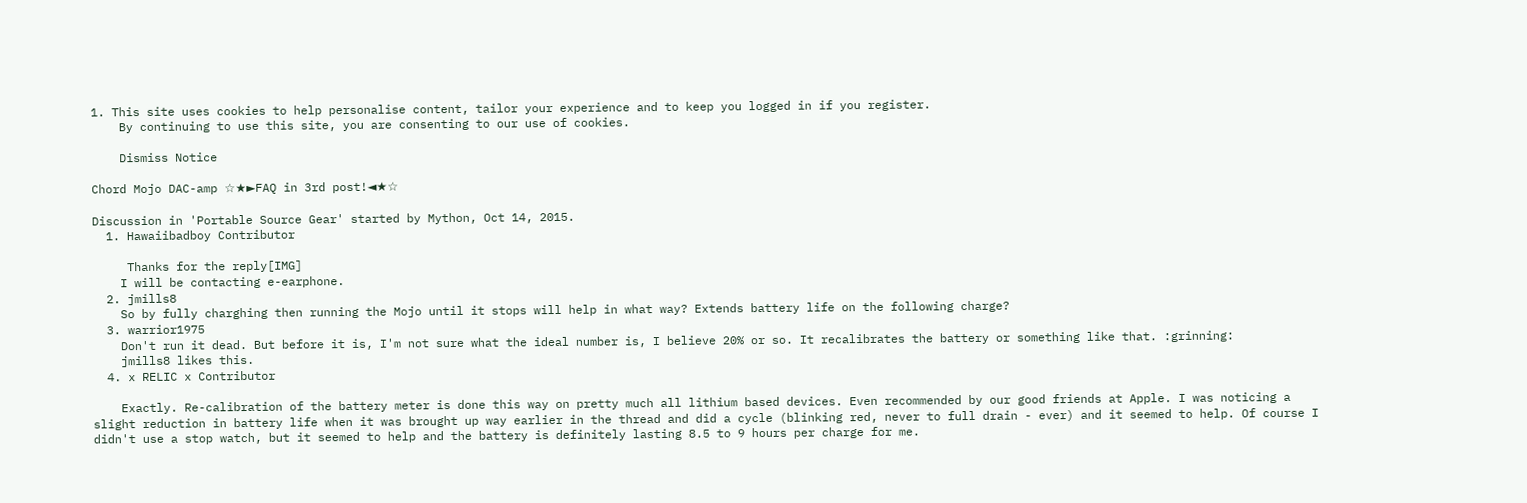1. This site uses cookies to help personalise content, tailor your experience and to keep you logged in if you register.
    By continuing to use this site, you are consenting to our use of cookies.

    Dismiss Notice

Chord Mojo DAC-amp ☆★►FAQ in 3rd post!◄★☆

Discussion in 'Portable Source Gear' started by Mython, Oct 14, 2015.
  1. Hawaiibadboy Contributor

     Thanks for the reply[IMG]
    I will be contacting e-earphone.
  2. jmills8
    So by fully charghing then running the Mojo until it stops will help in what way? Extends battery life on the following charge?
  3. warrior1975
    Don't run it dead. But before it is, I'm not sure what the ideal number is, I believe 20% or so. It recalibrates the battery or something like that. :grinning:
    jmills8 likes this.
  4. x RELIC x Contributor

    Exactly. Re-calibration of the battery meter is done this way on pretty much all lithium based devices. Even recommended by our good friends at Apple. I was noticing a slight reduction in battery life when it was brought up way earlier in the thread and did a cycle (blinking red, never to full drain - ever) and it seemed to help. Of course I didn't use a stop watch, but it seemed to help and the battery is definitely lasting 8.5 to 9 hours per charge for me.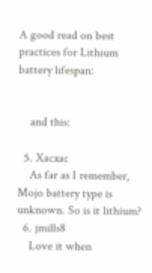A good read on best practices for Lithium battery lifespan:


    and this:

  5. Xacxac
    As far as I remember, Mojo battery type is unknown. So is it lithium?
  6. jmills8
    Love it when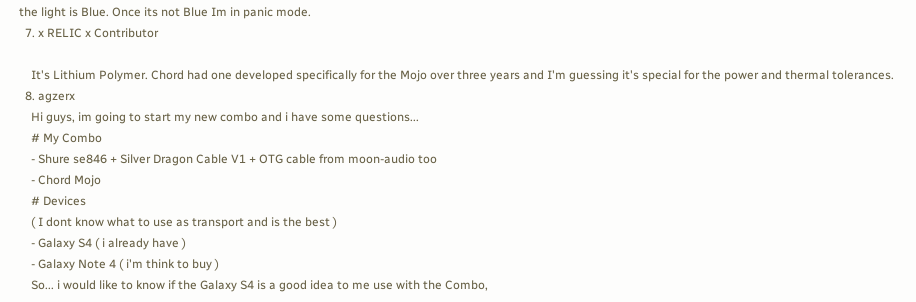the light is Blue. Once its not Blue Im in panic mode.
  7. x RELIC x Contributor

    It's Lithium Polymer. Chord had one developed specifically for the Mojo over three years and I'm guessing it's special for the power and thermal tolerances.
  8. agzerx
    Hi guys, im going to start my new combo and i have some questions...
    # My Combo
    - Shure se846 + Silver Dragon Cable V1 + OTG cable from moon-audio too
    - Chord Mojo
    # Devices
    ( I dont know what to use as transport and is the best )
    - Galaxy S4 ( i already have )
    - Galaxy Note 4 ( i'm think to buy )
    So... i would like to know if the Galaxy S4 is a good idea to me use with the Combo,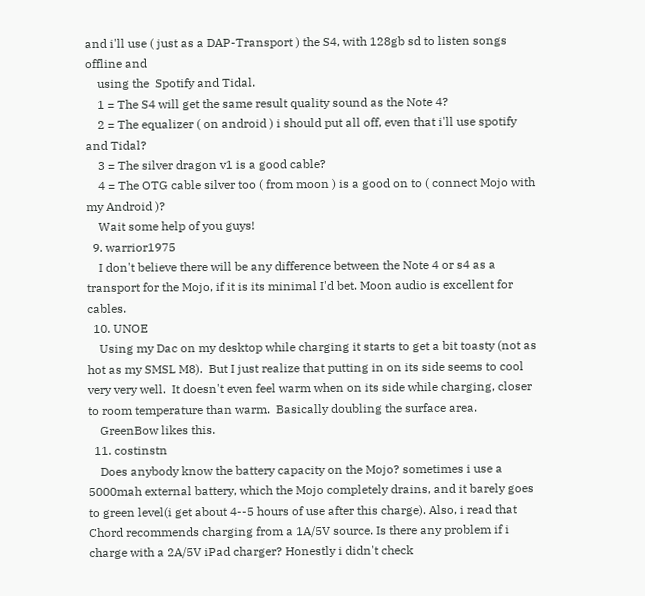and i'll use ( just as a DAP-Transport ) the S4, with 128gb sd to listen songs offline and
    using the  Spotify and Tidal.
    1 = The S4 will get the same result quality sound as the Note 4?
    2 = The equalizer ( on android ) i should put all off, even that i'll use spotify and Tidal?
    3 = The silver dragon v1 is a good cable?
    4 = The OTG cable silver too ( from moon ) is a good on to ( connect Mojo with my Android )?
    Wait some help of you guys!
  9. warrior1975
    I don't believe there will be any difference between the Note 4 or s4 as a transport for the Mojo, if it is its minimal I'd bet. Moon audio is excellent for cables.
  10. UNOE
    Using my Dac on my desktop while charging it starts to get a bit toasty (not as hot as my SMSL M8).  But I just realize that putting in on its side seems to cool very very well.  It doesn't even feel warm when on its side while charging, closer to room temperature than warm.  Basically doubling the surface area.
    GreenBow likes this.
  11. costinstn
    Does anybody know the battery capacity on the Mojo? sometimes i use a 5000mah external battery, which the Mojo completely drains, and it barely goes to green level(i get about 4--5 hours of use after this charge). Also, i read that Chord recommends charging from a 1A/5V source. Is there any problem if i charge with a 2A/5V iPad charger? Honestly i didn't check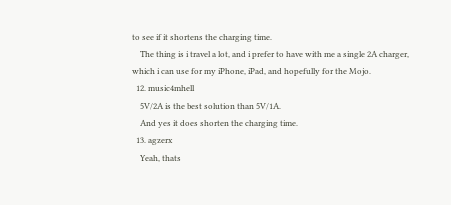to see if it shortens the charging time.
    The thing is i travel a lot, and i prefer to have with me a single 2A charger, which i can use for my iPhone, iPad, and hopefully for the Mojo.
  12. music4mhell
    5V/2A is the best solution than 5V/1A.
    And yes it does shorten the charging time.
  13. agzerx
    Yeah, thats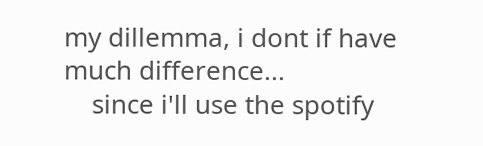my dillemma, i dont if have much difference...
    since i'll use the spotify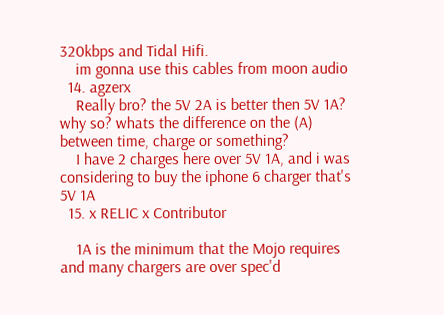320kbps and Tidal Hifi.
    im gonna use this cables from moon audio
  14. agzerx
    Really bro? the 5V 2A is better then 5V 1A? why so? whats the difference on the (A) between time, charge or something?
    I have 2 charges here over 5V 1A, and i was considering to buy the iphone 6 charger that's 5V 1A
  15. x RELIC x Contributor

    1A is the minimum that the Mojo requires and many chargers are over spec'd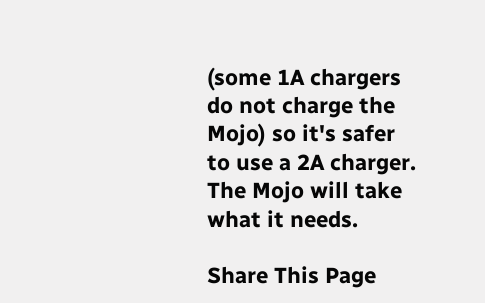(some 1A chargers do not charge the Mojo) so it's safer to use a 2A charger. The Mojo will take what it needs.

Share This Page